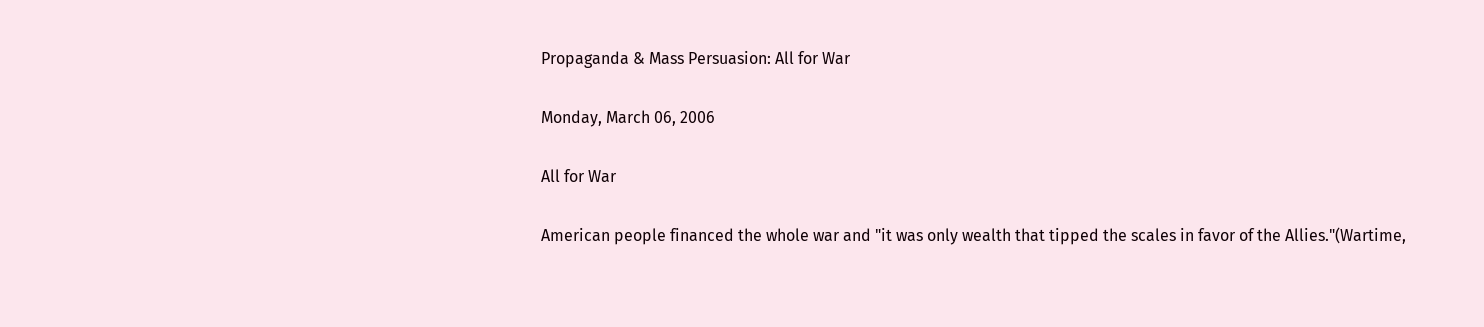Propaganda & Mass Persuasion: All for War

Monday, March 06, 2006

All for War

American people financed the whole war and "it was only wealth that tipped the scales in favor of the Allies."(Wartime,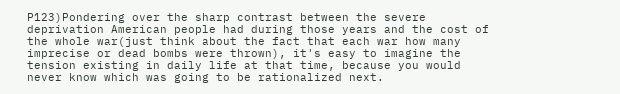P123)Pondering over the sharp contrast between the severe deprivation American people had during those years and the cost of the whole war(just think about the fact that each war how many imprecise or dead bombs were thrown), it's easy to imagine the tension existing in daily life at that time, because you would never know which was going to be rationalized next.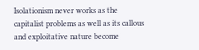Isolationism never works as the capitalist problems as well as its callous and exploitative nature become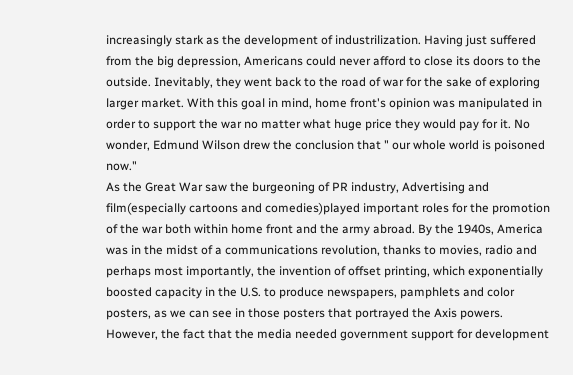increasingly stark as the development of industrilization. Having just suffered from the big depression, Americans could never afford to close its doors to the outside. Inevitably, they went back to the road of war for the sake of exploring larger market. With this goal in mind, home front's opinion was manipulated in order to support the war no matter what huge price they would pay for it. No wonder, Edmund Wilson drew the conclusion that " our whole world is poisoned now."
As the Great War saw the burgeoning of PR industry, Advertising and film(especially cartoons and comedies)played important roles for the promotion of the war both within home front and the army abroad. By the 1940s, America was in the midst of a communications revolution, thanks to movies, radio and perhaps most importantly, the invention of offset printing, which exponentially boosted capacity in the U.S. to produce newspapers, pamphlets and color posters, as we can see in those posters that portrayed the Axis powers. However, the fact that the media needed government support for development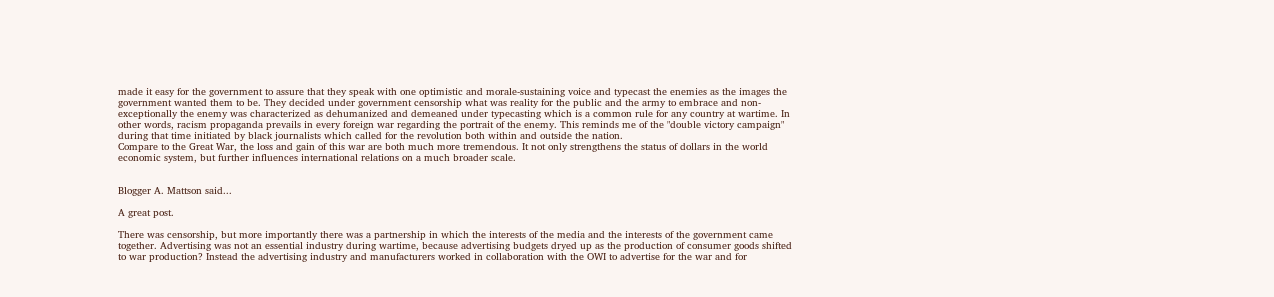made it easy for the government to assure that they speak with one optimistic and morale-sustaining voice and typecast the enemies as the images the government wanted them to be. They decided under government censorship what was reality for the public and the army to embrace and non-exceptionally the enemy was characterized as dehumanized and demeaned under typecasting which is a common rule for any country at wartime. In other words, racism propaganda prevails in every foreign war regarding the portrait of the enemy. This reminds me of the "double victory campaign" during that time initiated by black journalists which called for the revolution both within and outside the nation.
Compare to the Great War, the loss and gain of this war are both much more tremendous. It not only strengthens the status of dollars in the world economic system, but further influences international relations on a much broader scale.


Blogger A. Mattson said...

A great post.

There was censorship, but more importantly there was a partnership in which the interests of the media and the interests of the government came together. Advertising was not an essential industry during wartime, because advertising budgets dryed up as the production of consumer goods shifted to war production? Instead the advertising industry and manufacturers worked in collaboration with the OWI to advertise for the war and for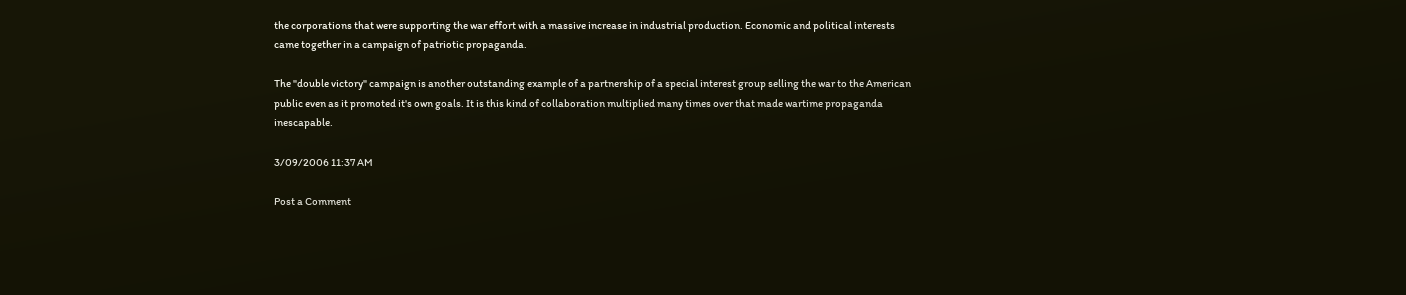the corporations that were supporting the war effort with a massive increase in industrial production. Economic and political interests came together in a campaign of patriotic propaganda.

The "double victory" campaign is another outstanding example of a partnership of a special interest group selling the war to the American public even as it promoted it's own goals. It is this kind of collaboration multiplied many times over that made wartime propaganda inescapable.

3/09/2006 11:37 AM

Post a Comment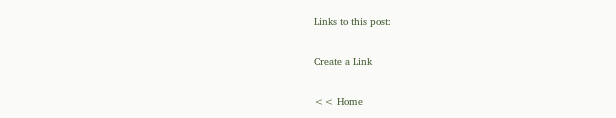Links to this post:

Create a Link

<< Home